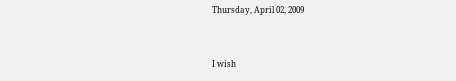Thursday, April 02, 2009


I wish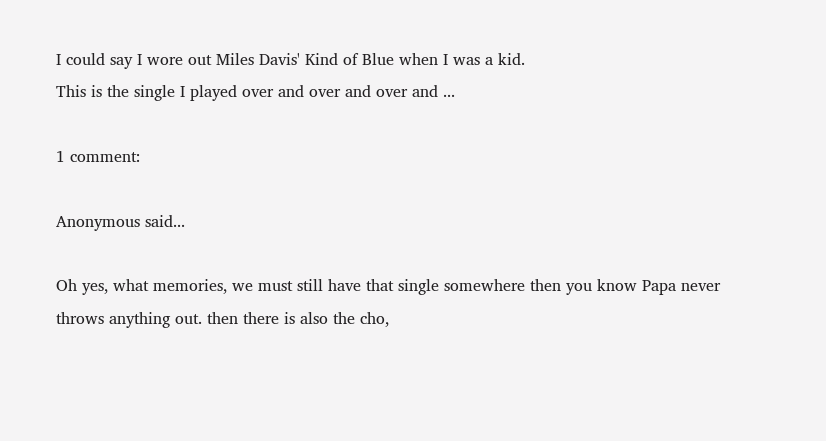I could say I wore out Miles Davis' Kind of Blue when I was a kid.
This is the single I played over and over and over and ...

1 comment:

Anonymous said...

Oh yes, what memories, we must still have that single somewhere then you know Papa never throws anything out. then there is also the cho,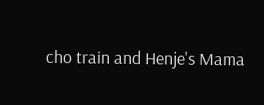cho train and Henje's Mama